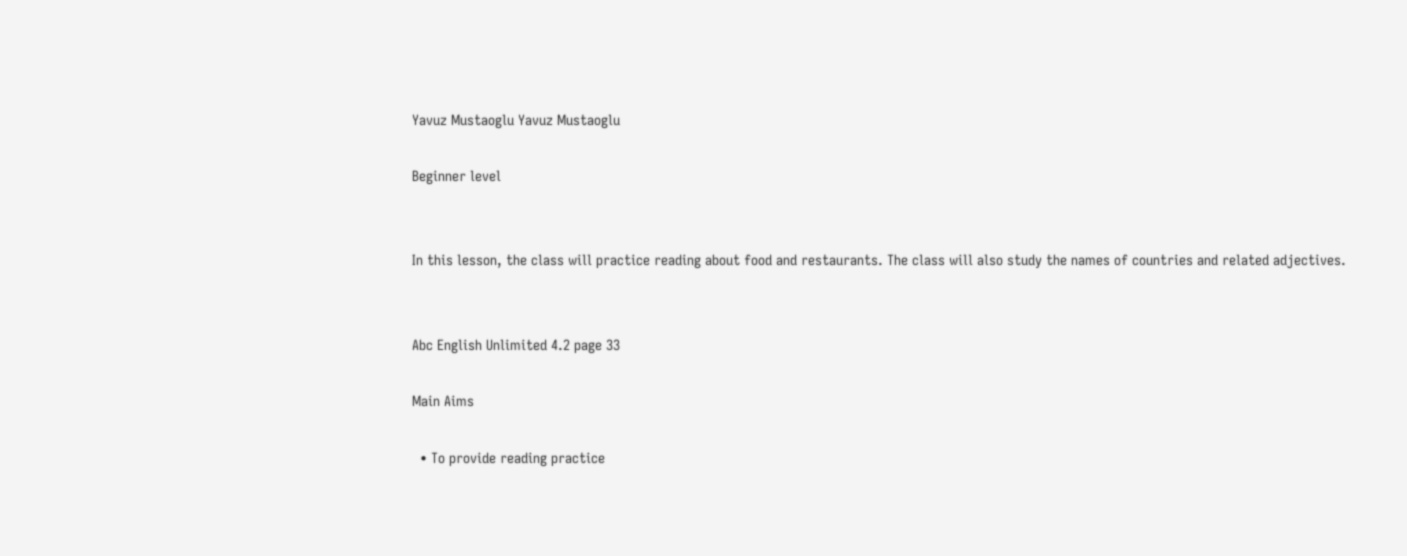Yavuz Mustaoglu Yavuz Mustaoglu

Beginner level


In this lesson, the class will practice reading about food and restaurants. The class will also study the names of countries and related adjectives.


Abc English Unlimited 4.2 page 33

Main Aims

  • To provide reading practice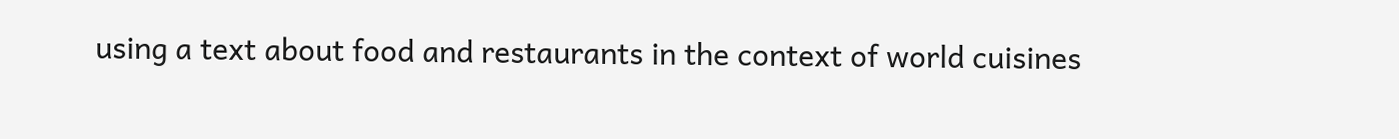using a text about food and restaurants in the context of world cuisines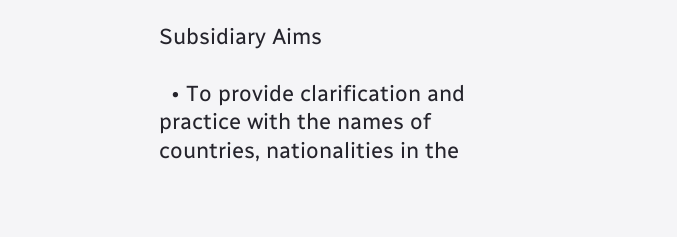Subsidiary Aims

  • To provide clarification and practice with the names of countries, nationalities in the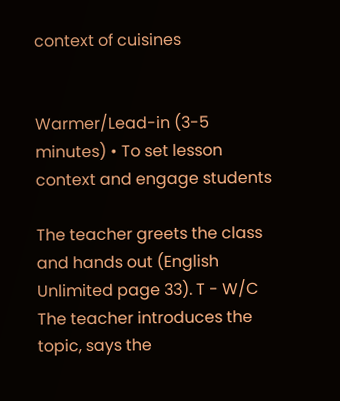context of cuisines


Warmer/Lead-in (3-5 minutes) • To set lesson context and engage students

The teacher greets the class and hands out (English Unlimited page 33). T - W/C The teacher introduces the topic, says the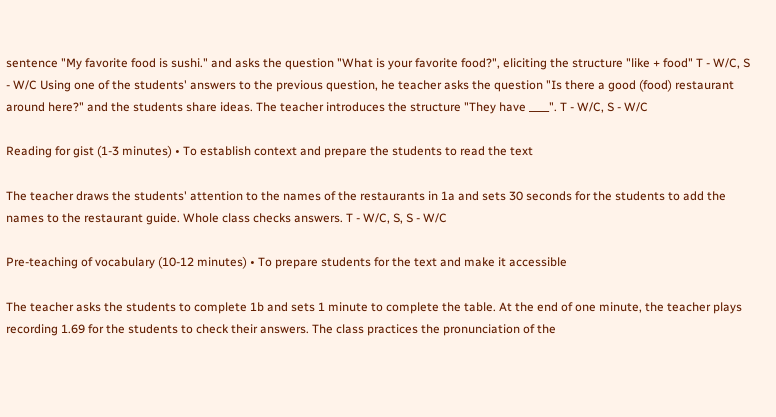sentence "My favorite food is sushi." and asks the question "What is your favorite food?", eliciting the structure "like + food" T - W/C, S - W/C Using one of the students' answers to the previous question, he teacher asks the question "Is there a good (food) restaurant around here?" and the students share ideas. The teacher introduces the structure "They have ____". T - W/C, S - W/C

Reading for gist (1-3 minutes) • To establish context and prepare the students to read the text

The teacher draws the students' attention to the names of the restaurants in 1a and sets 30 seconds for the students to add the names to the restaurant guide. Whole class checks answers. T - W/C, S, S - W/C

Pre-teaching of vocabulary (10-12 minutes) • To prepare students for the text and make it accessible

The teacher asks the students to complete 1b and sets 1 minute to complete the table. At the end of one minute, the teacher plays recording 1.69 for the students to check their answers. The class practices the pronunciation of the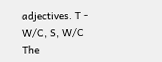adjectives. T - W/C, S, W/C The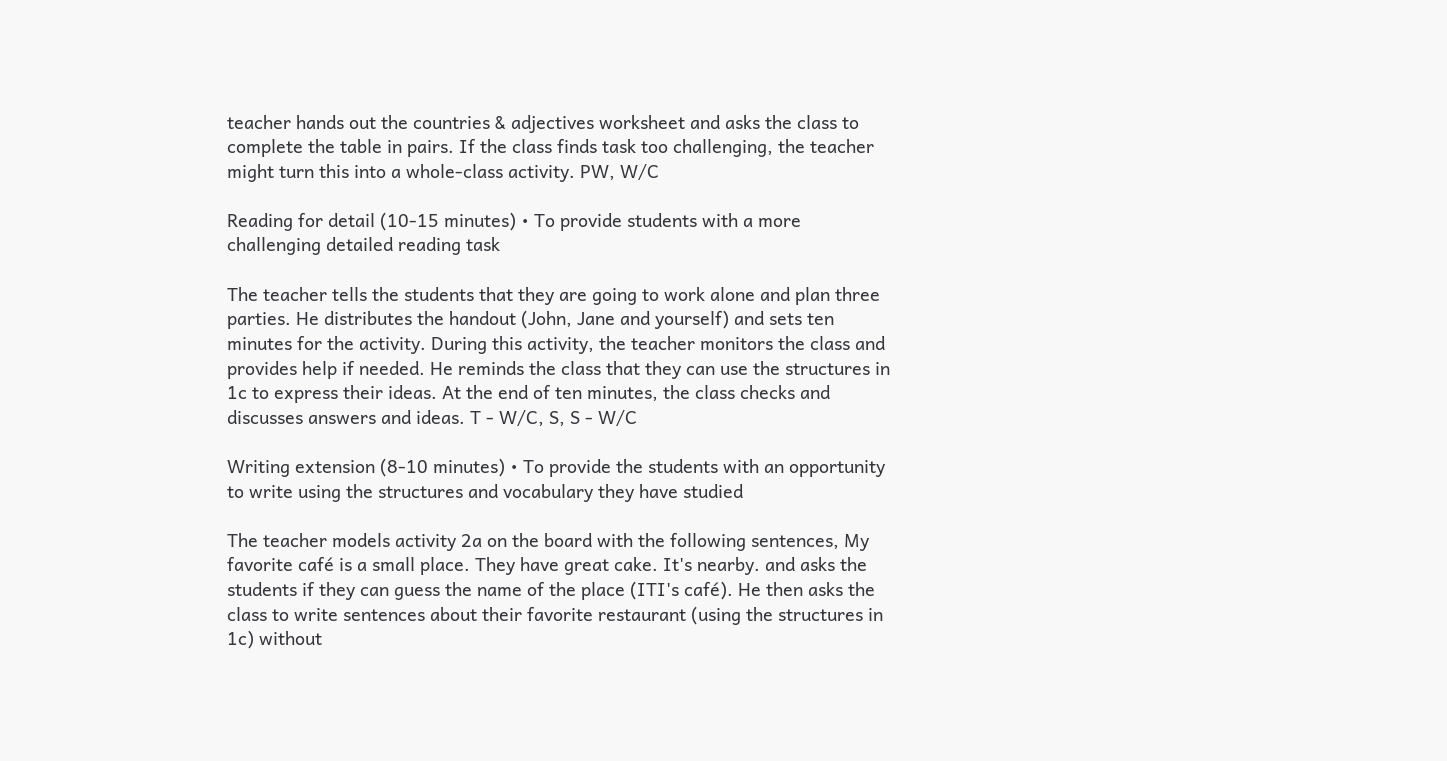teacher hands out the countries & adjectives worksheet and asks the class to complete the table in pairs. If the class finds task too challenging, the teacher might turn this into a whole-class activity. PW, W/C

Reading for detail (10-15 minutes) • To provide students with a more challenging detailed reading task

The teacher tells the students that they are going to work alone and plan three parties. He distributes the handout (John, Jane and yourself) and sets ten minutes for the activity. During this activity, the teacher monitors the class and provides help if needed. He reminds the class that they can use the structures in 1c to express their ideas. At the end of ten minutes, the class checks and discusses answers and ideas. T - W/C, S, S - W/C

Writing extension (8-10 minutes) • To provide the students with an opportunity to write using the structures and vocabulary they have studied

The teacher models activity 2a on the board with the following sentences, My favorite café is a small place. They have great cake. It's nearby. and asks the students if they can guess the name of the place (ITI's café). He then asks the class to write sentences about their favorite restaurant (using the structures in 1c) without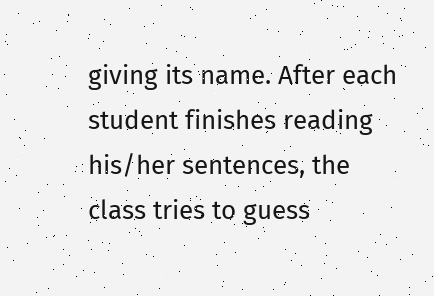giving its name. After each student finishes reading his/her sentences, the class tries to guess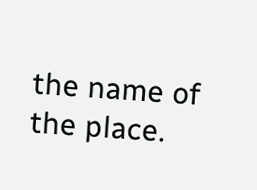the name of the place.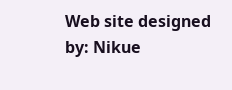Web site designed by: Nikue